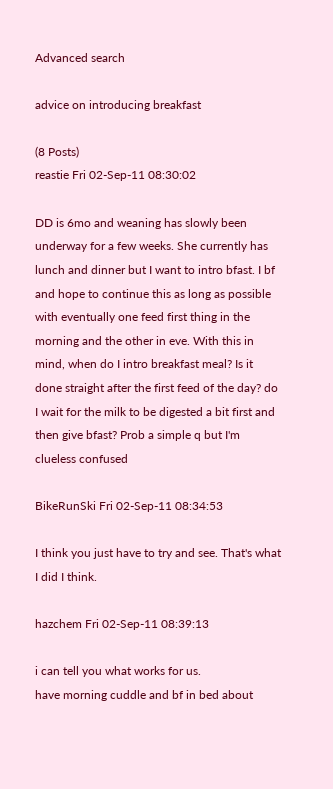Advanced search

advice on introducing breakfast

(8 Posts)
reastie Fri 02-Sep-11 08:30:02

DD is 6mo and weaning has slowly been underway for a few weeks. She currently has lunch and dinner but I want to intro bfast. I bf and hope to continue this as long as possible with eventually one feed first thing in the morning and the other in eve. With this in mind, when do I intro breakfast meal? Is it done straight after the first feed of the day? do I wait for the milk to be digested a bit first and then give bfast? Prob a simple q but I'm clueless confused

BikeRunSki Fri 02-Sep-11 08:34:53

I think you just have to try and see. That's what I did I think.

hazchem Fri 02-Sep-11 08:39:13

i can tell you what works for us.
have morning cuddle and bf in bed about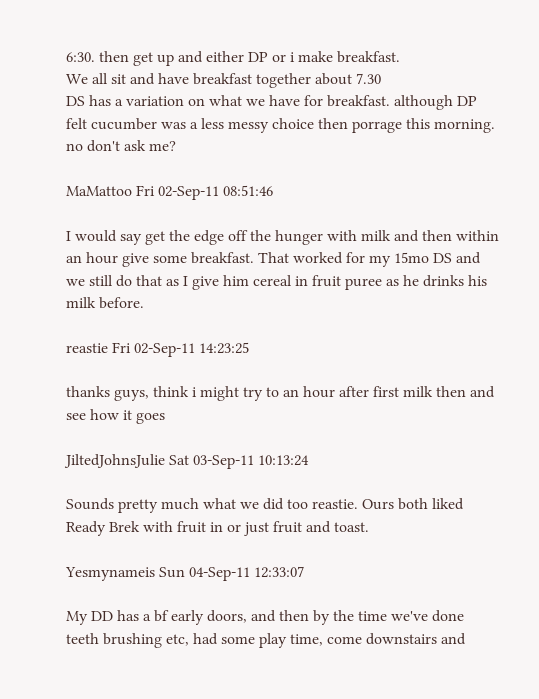6:30. then get up and either DP or i make breakfast.
We all sit and have breakfast together about 7.30
DS has a variation on what we have for breakfast. although DP felt cucumber was a less messy choice then porrage this morning. no don't ask me?

MaMattoo Fri 02-Sep-11 08:51:46

I would say get the edge off the hunger with milk and then within an hour give some breakfast. That worked for my 15mo DS and we still do that as I give him cereal in fruit puree as he drinks his milk before.

reastie Fri 02-Sep-11 14:23:25

thanks guys, think i might try to an hour after first milk then and see how it goes

JiltedJohnsJulie Sat 03-Sep-11 10:13:24

Sounds pretty much what we did too reastie. Ours both liked Ready Brek with fruit in or just fruit and toast.

Yesmynameis Sun 04-Sep-11 12:33:07

My DD has a bf early doors, and then by the time we've done teeth brushing etc, had some play time, come downstairs and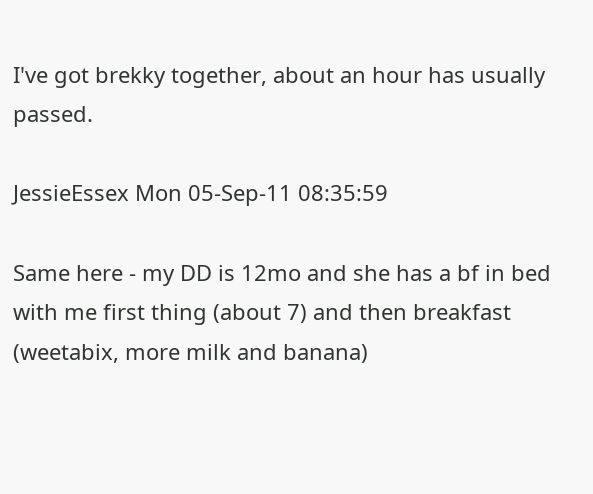I've got brekky together, about an hour has usually passed.

JessieEssex Mon 05-Sep-11 08:35:59

Same here - my DD is 12mo and she has a bf in bed with me first thing (about 7) and then breakfast (weetabix, more milk and banana)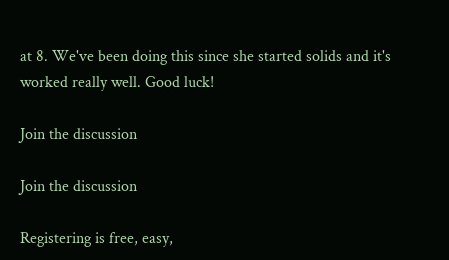at 8. We've been doing this since she started solids and it's worked really well. Good luck!

Join the discussion

Join the discussion

Registering is free, easy,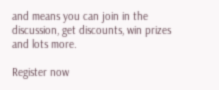and means you can join in the discussion, get discounts, win prizes and lots more.

Register now